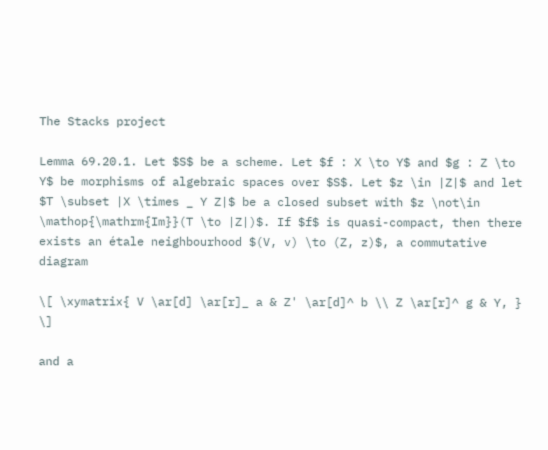The Stacks project

Lemma 69.20.1. Let $S$ be a scheme. Let $f : X \to Y$ and $g : Z \to Y$ be morphisms of algebraic spaces over $S$. Let $z \in |Z|$ and let $T \subset |X \times _ Y Z|$ be a closed subset with $z \not\in \mathop{\mathrm{Im}}(T \to |Z|)$. If $f$ is quasi-compact, then there exists an étale neighbourhood $(V, v) \to (Z, z)$, a commutative diagram

\[ \xymatrix{ V \ar[d] \ar[r]_ a & Z' \ar[d]^ b \\ Z \ar[r]^ g & Y, } \]

and a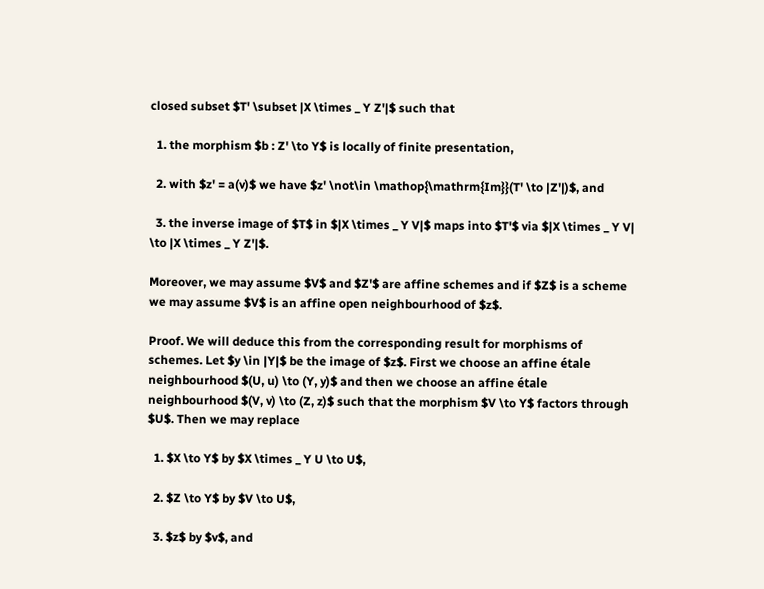closed subset $T' \subset |X \times _ Y Z'|$ such that

  1. the morphism $b : Z' \to Y$ is locally of finite presentation,

  2. with $z' = a(v)$ we have $z' \not\in \mathop{\mathrm{Im}}(T' \to |Z'|)$, and

  3. the inverse image of $T$ in $|X \times _ Y V|$ maps into $T'$ via $|X \times _ Y V| \to |X \times _ Y Z'|$.

Moreover, we may assume $V$ and $Z'$ are affine schemes and if $Z$ is a scheme we may assume $V$ is an affine open neighbourhood of $z$.

Proof. We will deduce this from the corresponding result for morphisms of schemes. Let $y \in |Y|$ be the image of $z$. First we choose an affine étale neighbourhood $(U, u) \to (Y, y)$ and then we choose an affine étale neighbourhood $(V, v) \to (Z, z)$ such that the morphism $V \to Y$ factors through $U$. Then we may replace

  1. $X \to Y$ by $X \times _ Y U \to U$,

  2. $Z \to Y$ by $V \to U$,

  3. $z$ by $v$, and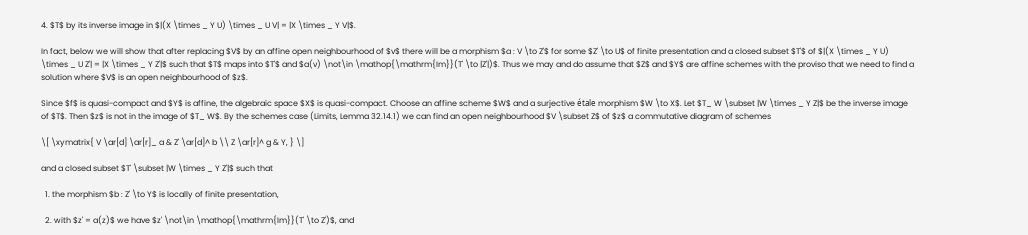4. $T$ by its inverse image in $|(X \times _ Y U) \times _ U V| = |X \times _ Y V|$.

In fact, below we will show that after replacing $V$ by an affine open neighbourhood of $v$ there will be a morphism $a : V \to Z'$ for some $Z' \to U$ of finite presentation and a closed subset $T'$ of $|(X \times _ Y U) \times _ U Z'| = |X \times _ Y Z'|$ such that $T$ maps into $T'$ and $a(v) \not\in \mathop{\mathrm{Im}}(T' \to |Z'|)$. Thus we may and do assume that $Z$ and $Y$ are affine schemes with the proviso that we need to find a solution where $V$ is an open neighbourhood of $z$.

Since $f$ is quasi-compact and $Y$ is affine, the algebraic space $X$ is quasi-compact. Choose an affine scheme $W$ and a surjective étale morphism $W \to X$. Let $T_ W \subset |W \times _ Y Z|$ be the inverse image of $T$. Then $z$ is not in the image of $T_ W$. By the schemes case (Limits, Lemma 32.14.1) we can find an open neighbourhood $V \subset Z$ of $z$ a commutative diagram of schemes

\[ \xymatrix{ V \ar[d] \ar[r]_ a & Z' \ar[d]^ b \\ Z \ar[r]^ g & Y, } \]

and a closed subset $T' \subset |W \times _ Y Z'|$ such that

  1. the morphism $b : Z' \to Y$ is locally of finite presentation,

  2. with $z' = a(z)$ we have $z' \not\in \mathop{\mathrm{Im}}(T' \to Z')$, and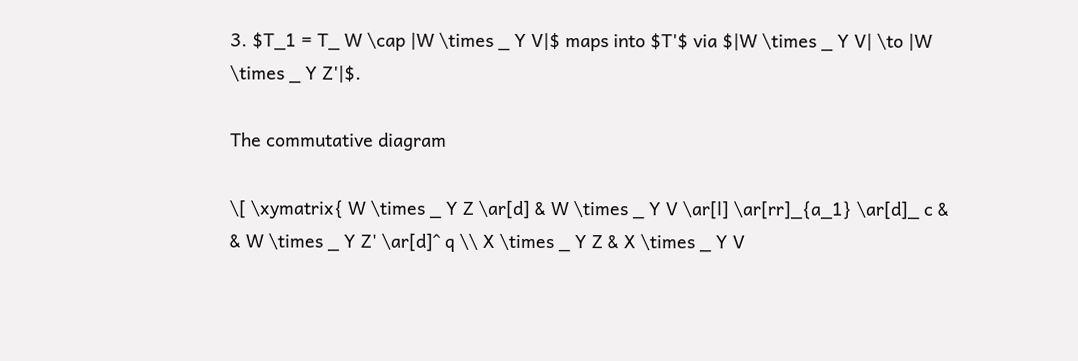3. $T_1 = T_ W \cap |W \times _ Y V|$ maps into $T'$ via $|W \times _ Y V| \to |W \times _ Y Z'|$.

The commutative diagram

\[ \xymatrix{ W \times _ Y Z \ar[d] & W \times _ Y V \ar[l] \ar[rr]_{a_1} \ar[d]_ c & & W \times _ Y Z' \ar[d]^ q \\ X \times _ Y Z & X \times _ Y V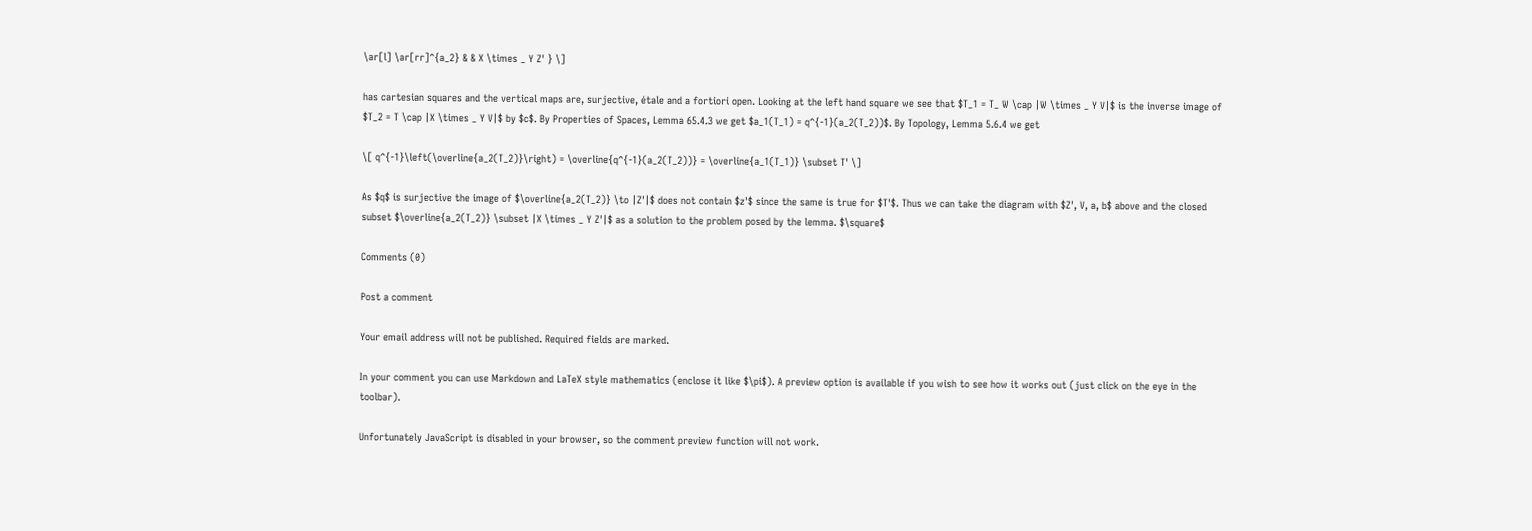\ar[l] \ar[rr]^{a_2} & & X \times _ Y Z' } \]

has cartesian squares and the vertical maps are, surjective, étale and a fortiori open. Looking at the left hand square we see that $T_1 = T_ W \cap |W \times _ Y V|$ is the inverse image of $T_2 = T \cap |X \times _ Y V|$ by $c$. By Properties of Spaces, Lemma 65.4.3 we get $a_1(T_1) = q^{-1}(a_2(T_2))$. By Topology, Lemma 5.6.4 we get

\[ q^{-1}\left(\overline{a_2(T_2)}\right) = \overline{q^{-1}(a_2(T_2))} = \overline{a_1(T_1)} \subset T' \]

As $q$ is surjective the image of $\overline{a_2(T_2)} \to |Z'|$ does not contain $z'$ since the same is true for $T'$. Thus we can take the diagram with $Z', V, a, b$ above and the closed subset $\overline{a_2(T_2)} \subset |X \times _ Y Z'|$ as a solution to the problem posed by the lemma. $\square$

Comments (0)

Post a comment

Your email address will not be published. Required fields are marked.

In your comment you can use Markdown and LaTeX style mathematics (enclose it like $\pi$). A preview option is available if you wish to see how it works out (just click on the eye in the toolbar).

Unfortunately JavaScript is disabled in your browser, so the comment preview function will not work.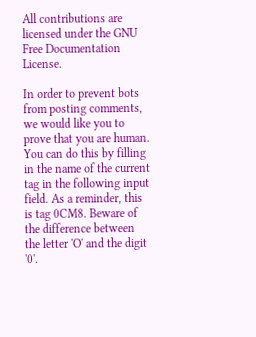All contributions are licensed under the GNU Free Documentation License.

In order to prevent bots from posting comments, we would like you to prove that you are human. You can do this by filling in the name of the current tag in the following input field. As a reminder, this is tag 0CM8. Beware of the difference between the letter 'O' and the digit '0'.